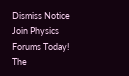Dismiss Notice
Join Physics Forums Today!
The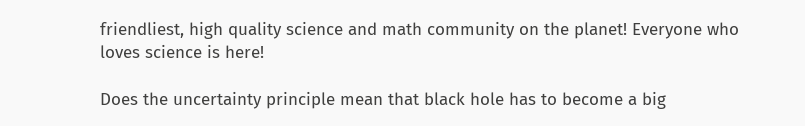friendliest, high quality science and math community on the planet! Everyone who loves science is here!

Does the uncertainty principle mean that black hole has to become a big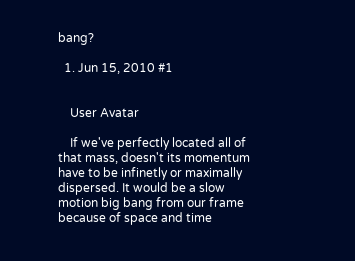bang?

  1. Jun 15, 2010 #1


    User Avatar

    If we've perfectly located all of that mass, doesn't its momentum have to be infinetly or maximally dispersed. It would be a slow motion big bang from our frame because of space and time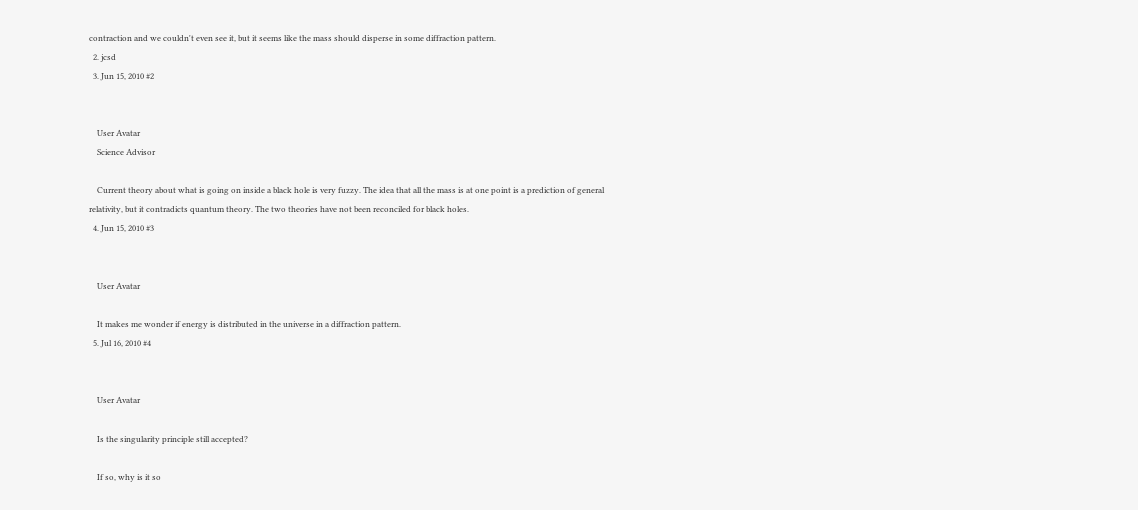contraction and we couldn't even see it, but it seems like the mass should disperse in some diffraction pattern.
  2. jcsd
  3. Jun 15, 2010 #2


    User Avatar
    Science Advisor

    Current theory about what is going on inside a black hole is very fuzzy. The idea that all the mass is at one point is a prediction of general relativity, but it contradicts quantum theory. The two theories have not been reconciled for black holes.
  4. Jun 15, 2010 #3


    User Avatar

    It makes me wonder if energy is distributed in the universe in a diffraction pattern.
  5. Jul 16, 2010 #4


    User Avatar

    Is the singularity principle still accepted?

    If so, why is it so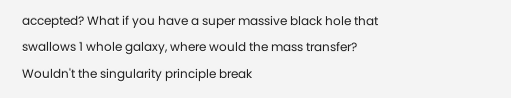accepted? What if you have a super massive black hole that swallows 1 whole galaxy, where would the mass transfer? Wouldn't the singularity principle break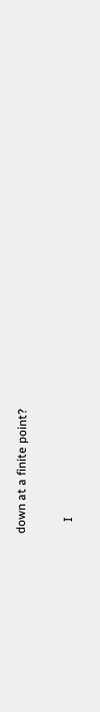down at a finite point?

    I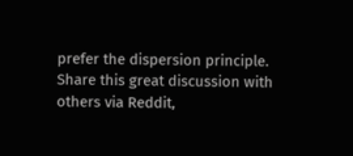prefer the dispersion principle.
Share this great discussion with others via Reddit,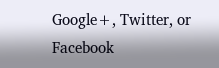Google+, Twitter, or Facebook